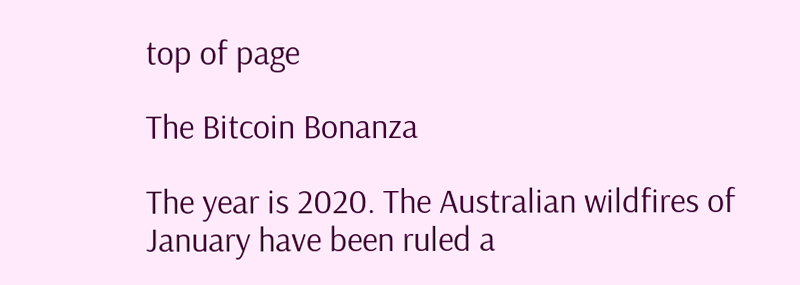top of page

The Bitcoin Bonanza

The year is 2020. The Australian wildfires of January have been ruled a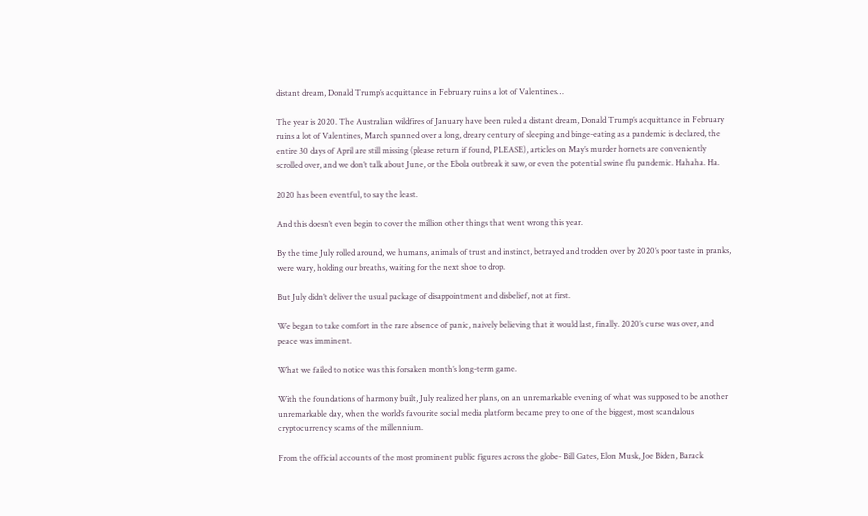distant dream, Donald Trump’s acquittance in February ruins a lot of Valentines…

The year is 2020. The Australian wildfires of January have been ruled a distant dream, Donald Trump’s acquittance in February ruins a lot of Valentines, March spanned over a long, dreary century of sleeping and binge-eating as a pandemic is declared, the entire 30 days of April are still missing (please return if found, PLEASE), articles on May’s murder hornets are conveniently scrolled over, and we don’t talk about June, or the Ebola outbreak it saw, or even the potential swine flu pandemic. Hahaha. Ha.

2020 has been eventful, to say the least.

And this doesn’t even begin to cover the million other things that went wrong this year.

By the time July rolled around, we humans, animals of trust and instinct, betrayed and trodden over by 2020’s poor taste in pranks, were wary, holding our breaths, waiting for the next shoe to drop.

But July didn’t deliver the usual package of disappointment and disbelief, not at first.

We began to take comfort in the rare absence of panic, naively believing that it would last, finally. 2020’s curse was over, and peace was imminent.

What we failed to notice was this forsaken month’s long-term game.

With the foundations of harmony built, July realized her plans, on an unremarkable evening of what was supposed to be another unremarkable day, when the world’s favourite social media platform became prey to one of the biggest, most scandalous cryptocurrency scams of the millennium.

From the official accounts of the most prominent public figures across the globe- Bill Gates, Elon Musk, Joe Biden, Barack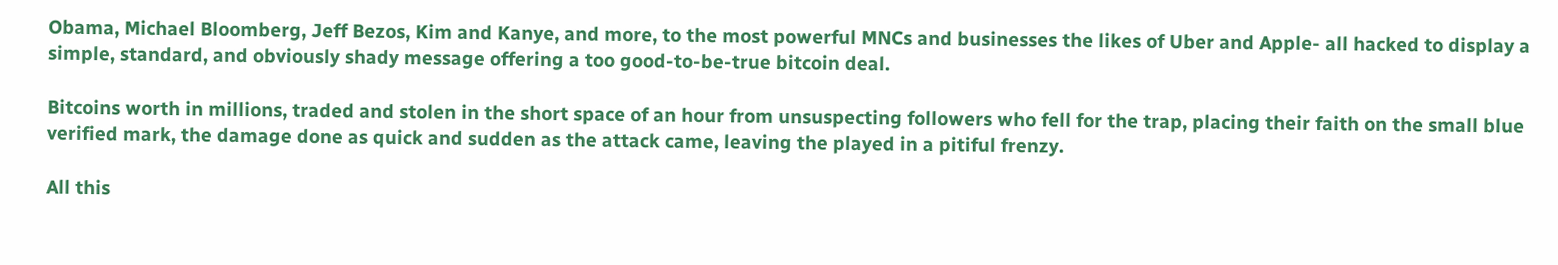Obama, Michael Bloomberg, Jeff Bezos, Kim and Kanye, and more, to the most powerful MNCs and businesses the likes of Uber and Apple- all hacked to display a simple, standard, and obviously shady message offering a too good-to-be-true bitcoin deal.

Bitcoins worth in millions, traded and stolen in the short space of an hour from unsuspecting followers who fell for the trap, placing their faith on the small blue verified mark, the damage done as quick and sudden as the attack came, leaving the played in a pitiful frenzy.

All this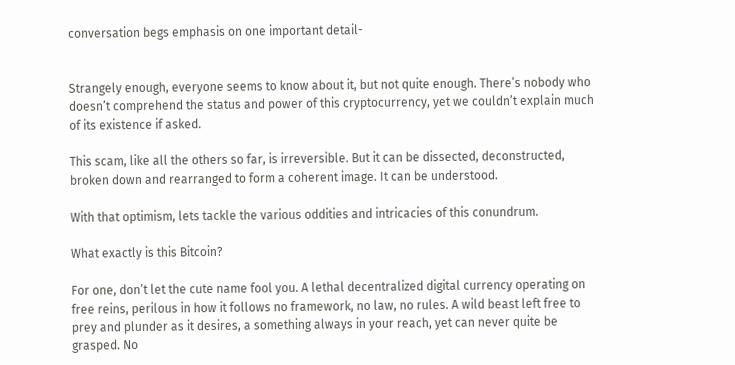conversation begs emphasis on one important detail-


Strangely enough, everyone seems to know about it, but not quite enough. There’s nobody who doesn’t comprehend the status and power of this cryptocurrency, yet we couldn’t explain much of its existence if asked.

This scam, like all the others so far, is irreversible. But it can be dissected, deconstructed, broken down and rearranged to form a coherent image. It can be understood.

With that optimism, lets tackle the various oddities and intricacies of this conundrum.

What exactly is this Bitcoin?

For one, don’t let the cute name fool you. A lethal decentralized digital currency operating on free reins, perilous in how it follows no framework, no law, no rules. A wild beast left free to prey and plunder as it desires, a something always in your reach, yet can never quite be grasped. No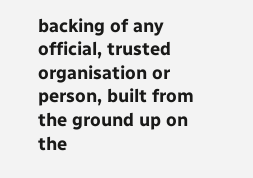backing of any official, trusted organisation or person, built from the ground up on the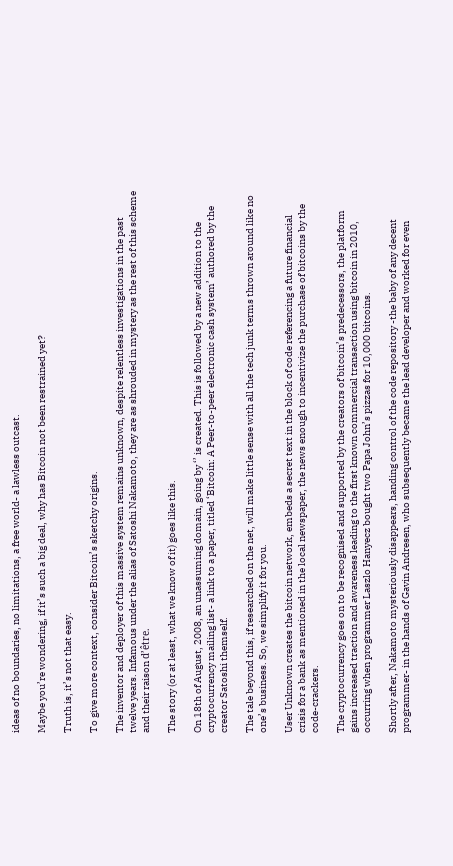ideas of no boundaries, no limitations, a free world- a lawless outcast.

Maybe you’re wondering, if it’s such a big deal, why has Bitcoin not been restrained yet?

Truth is, it’s not that easy.

To give more context, consider Bitcoin’s sketchy origins.

The inventor and deployer of this massive system remains unknown, despite relentless investigations in the past twelve years. Infamous under the alias of Satoshi Nakamoto, they are as shrouded in mystery as the rest of this scheme and their raison d’être.

The story (or at least, what we know of it) goes like this.

On 18th of August, 2008, an unassuming domain, going by ‘’ is created. This is followed by a new addition to the cryptocurrency mailing list- a link to a paper, titled ‘Bitcoin: A Peer-to-peer electronic cash system’ authored by the creator Satoshi themself.

The tale beyond this, if researched on the net, will make little sense with all the tech junk terms thrown around like no one’s business. So, we simplify it for you.

User Unknown creates the bitcoin network, embeds a secret text in the block of code referencing a future financial crisis for a bank as mentioned in the local newspaper, the news enough to incentivize the purchase of bitcoins by the code-crackers.

The cryptocurrency goes on to be recognised and supported by the creators of bitcoin’s predecessors, the platform gains increased traction and awareness leading to the first known commercial transaction using bitcoin in 2010, occurring when programmer Laszlo Hanyecz bought two Papa John’s pizzas for 10,000 bitcoins.

Shortly after, Nakamoto mysteriously disappears, handing control of the code repository -the baby of any decent programmer- in the hands of Gavin Andresen, who subsequently became the lead developer and worked for even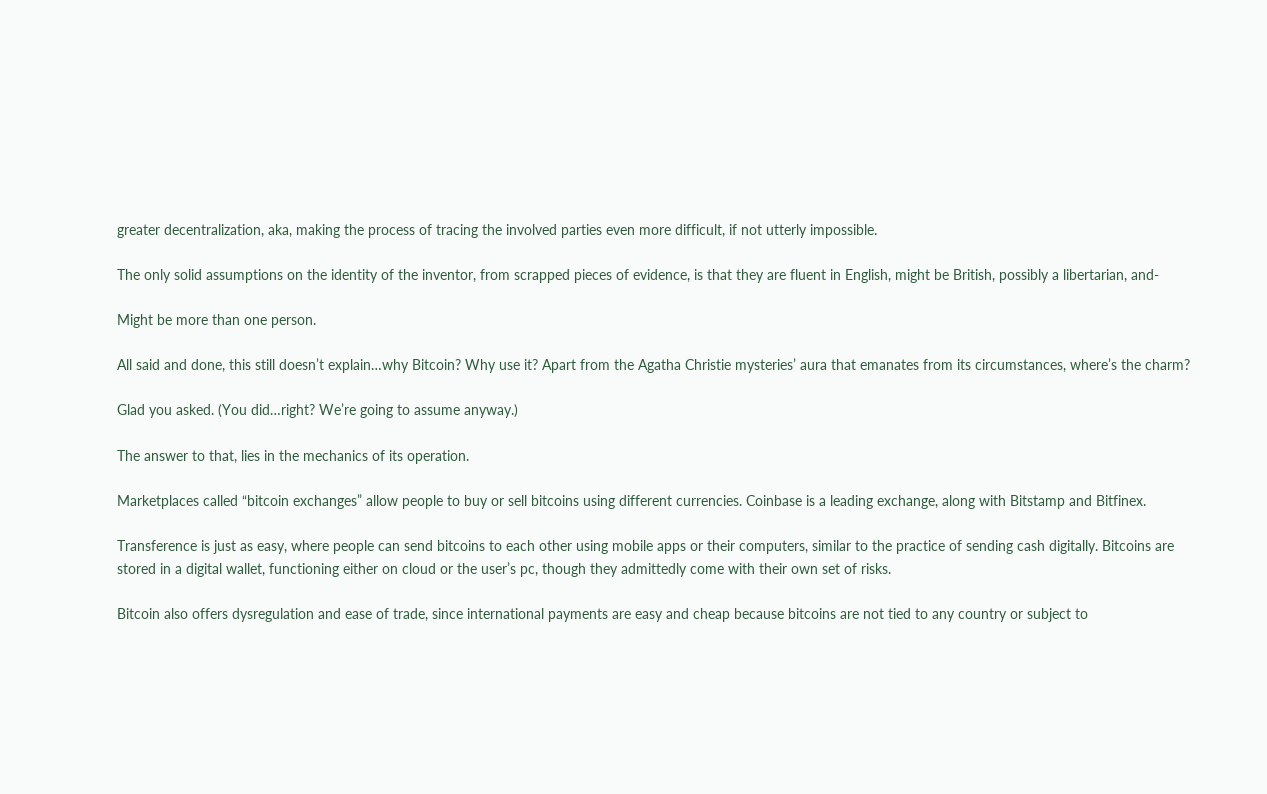greater decentralization, aka, making the process of tracing the involved parties even more difficult, if not utterly impossible.

The only solid assumptions on the identity of the inventor, from scrapped pieces of evidence, is that they are fluent in English, might be British, possibly a libertarian, and-

Might be more than one person.

All said and done, this still doesn’t explain…why Bitcoin? Why use it? Apart from the Agatha Christie mysteries’ aura that emanates from its circumstances, where’s the charm?

Glad you asked. (You did…right? We’re going to assume anyway.)

The answer to that, lies in the mechanics of its operation.

Marketplaces called “bitcoin exchanges” allow people to buy or sell bitcoins using different currencies. Coinbase is a leading exchange, along with Bitstamp and Bitfinex.

Transference is just as easy, where people can send bitcoins to each other using mobile apps or their computers, similar to the practice of sending cash digitally. Bitcoins are stored in a digital wallet, functioning either on cloud or the user’s pc, though they admittedly come with their own set of risks.

Bitcoin also offers dysregulation and ease of trade, since international payments are easy and cheap because bitcoins are not tied to any country or subject to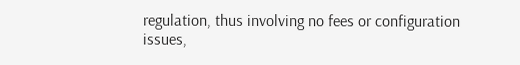regulation, thus involving no fees or configuration issues,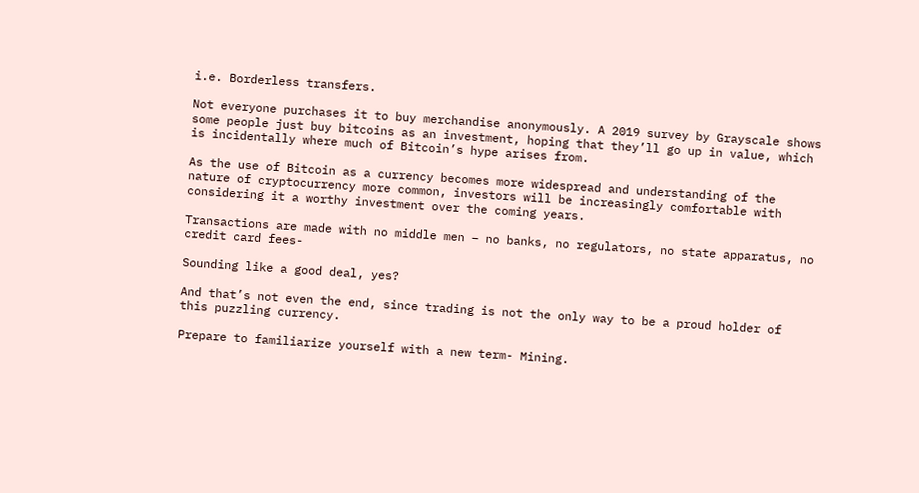i.e. Borderless transfers.

Not everyone purchases it to buy merchandise anonymously. A 2019 survey by Grayscale shows some people just buy bitcoins as an investment, hoping that they’ll go up in value, which is incidentally where much of Bitcoin’s hype arises from.

As the use of Bitcoin as a currency becomes more widespread and understanding of the nature of cryptocurrency more common, investors will be increasingly comfortable with considering it a worthy investment over the coming years.

Transactions are made with no middle men – no banks, no regulators, no state apparatus, no credit card fees-

Sounding like a good deal, yes?

And that’s not even the end, since trading is not the only way to be a proud holder of this puzzling currency.

Prepare to familiarize yourself with a new term- Mining.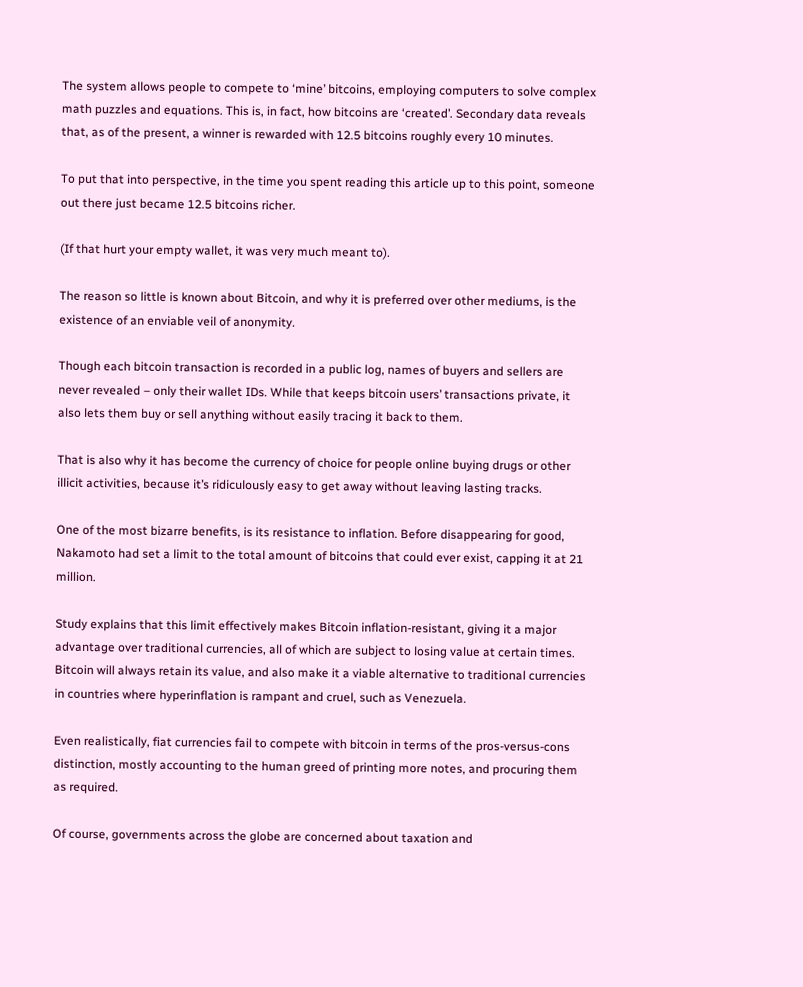The system allows people to compete to ‘mine’ bitcoins, employing computers to solve complex math puzzles and equations. This is, in fact, how bitcoins are ‘created’. Secondary data reveals that, as of the present, a winner is rewarded with 12.5 bitcoins roughly every 10 minutes.

To put that into perspective, in the time you spent reading this article up to this point, someone out there just became 12.5 bitcoins richer.

(If that hurt your empty wallet, it was very much meant to).

The reason so little is known about Bitcoin, and why it is preferred over other mediums, is the existence of an enviable veil of anonymity.

Though each bitcoin transaction is recorded in a public log, names of buyers and sellers are never revealed – only their wallet IDs. While that keeps bitcoin users’ transactions private, it also lets them buy or sell anything without easily tracing it back to them.

That is also why it has become the currency of choice for people online buying drugs or other illicit activities, because it’s ridiculously easy to get away without leaving lasting tracks.

One of the most bizarre benefits, is its resistance to inflation. Before disappearing for good, Nakamoto had set a limit to the total amount of bitcoins that could ever exist, capping it at 21 million.

Study explains that this limit effectively makes Bitcoin inflation-resistant, giving it a major advantage over traditional currencies, all of which are subject to losing value at certain times. Bitcoin will always retain its value, and also make it a viable alternative to traditional currencies in countries where hyperinflation is rampant and cruel, such as Venezuela.

Even realistically, fiat currencies fail to compete with bitcoin in terms of the pros-versus-cons distinction, mostly accounting to the human greed of printing more notes, and procuring them as required.

Of course, governments across the globe are concerned about taxation and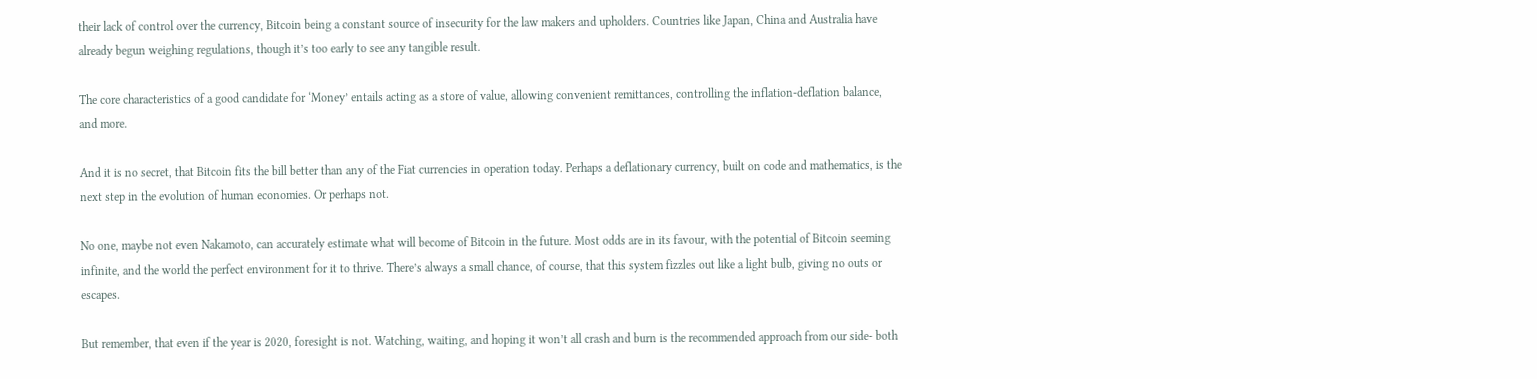their lack of control over the currency, Bitcoin being a constant source of insecurity for the law makers and upholders. Countries like Japan, China and Australia have already begun weighing regulations, though it’s too early to see any tangible result.

The core characteristics of a good candidate for ‘Money’ entails acting as a store of value, allowing convenient remittances, controlling the inflation-deflation balance, and more.

And it is no secret, that Bitcoin fits the bill better than any of the Fiat currencies in operation today. Perhaps a deflationary currency, built on code and mathematics, is the next step in the evolution of human economies. Or perhaps not.

No one, maybe not even Nakamoto, can accurately estimate what will become of Bitcoin in the future. Most odds are in its favour, with the potential of Bitcoin seeming infinite, and the world the perfect environment for it to thrive. There’s always a small chance, of course, that this system fizzles out like a light bulb, giving no outs or escapes.

But remember, that even if the year is 2020, foresight is not. Watching, waiting, and hoping it won’t all crash and burn is the recommended approach from our side- both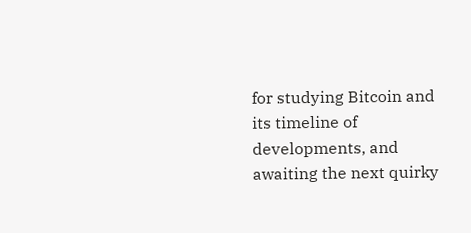for studying Bitcoin and its timeline of developments, and awaiting the next quirky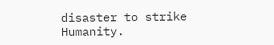disaster to strike Humanity.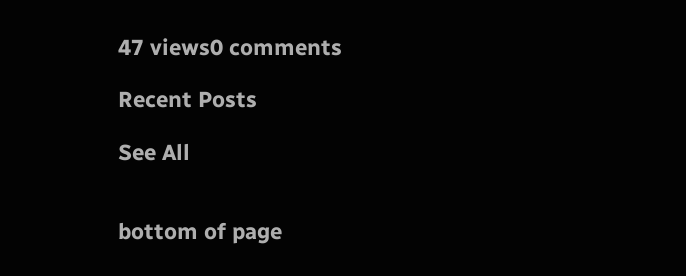47 views0 comments

Recent Posts

See All


bottom of page